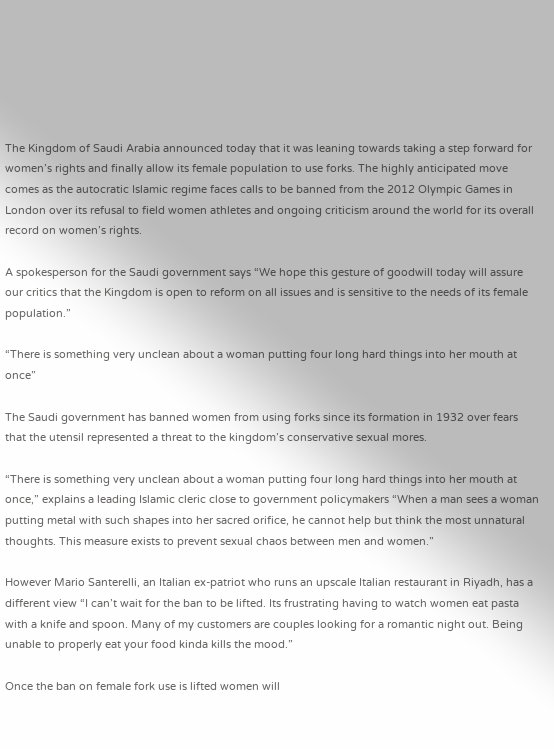The Kingdom of Saudi Arabia announced today that it was leaning towards taking a step forward for women’s rights and finally allow its female population to use forks. The highly anticipated move comes as the autocratic Islamic regime faces calls to be banned from the 2012 Olympic Games in London over its refusal to field women athletes and ongoing criticism around the world for its overall record on women’s rights.

A spokesperson for the Saudi government says “We hope this gesture of goodwill today will assure our critics that the Kingdom is open to reform on all issues and is sensitive to the needs of its female population.”

“There is something very unclean about a woman putting four long hard things into her mouth at once”

The Saudi government has banned women from using forks since its formation in 1932 over fears that the utensil represented a threat to the kingdom’s conservative sexual mores.

“There is something very unclean about a woman putting four long hard things into her mouth at once,” explains a leading Islamic cleric close to government policymakers “When a man sees a woman putting metal with such shapes into her sacred orifice, he cannot help but think the most unnatural thoughts. This measure exists to prevent sexual chaos between men and women.”

However Mario Santerelli, an Italian ex-patriot who runs an upscale Italian restaurant in Riyadh, has a different view “I can’t wait for the ban to be lifted. Its frustrating having to watch women eat pasta with a knife and spoon. Many of my customers are couples looking for a romantic night out. Being unable to properly eat your food kinda kills the mood.”

Once the ban on female fork use is lifted women will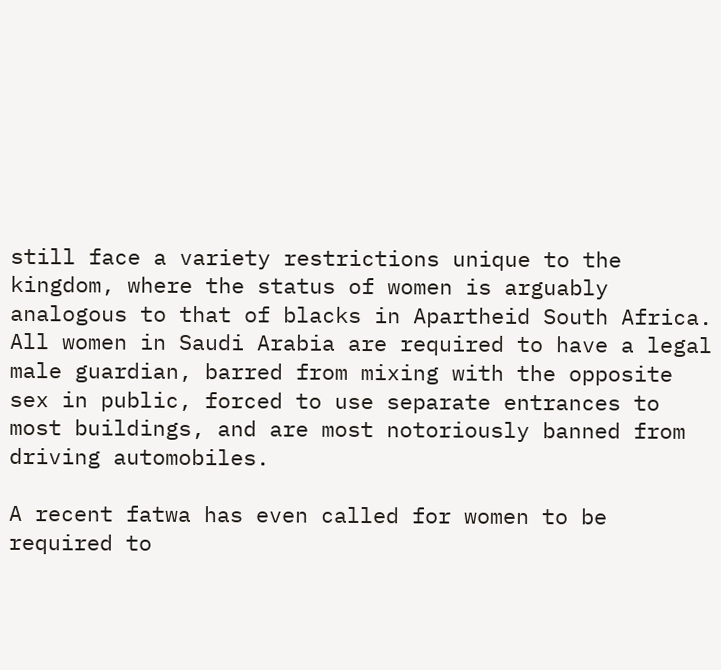still face a variety restrictions unique to the kingdom, where the status of women is arguably analogous to that of blacks in Apartheid South Africa.  All women in Saudi Arabia are required to have a legal male guardian, barred from mixing with the opposite sex in public, forced to use separate entrances to most buildings, and are most notoriously banned from driving automobiles.

A recent fatwa has even called for women to be required to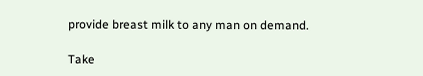provide breast milk to any man on demand.

Take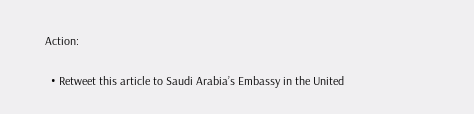Action:

  • Retweet this article to Saudi Arabia’s Embassy in the United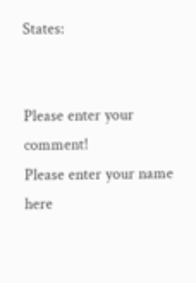States:


Please enter your comment!
Please enter your name here